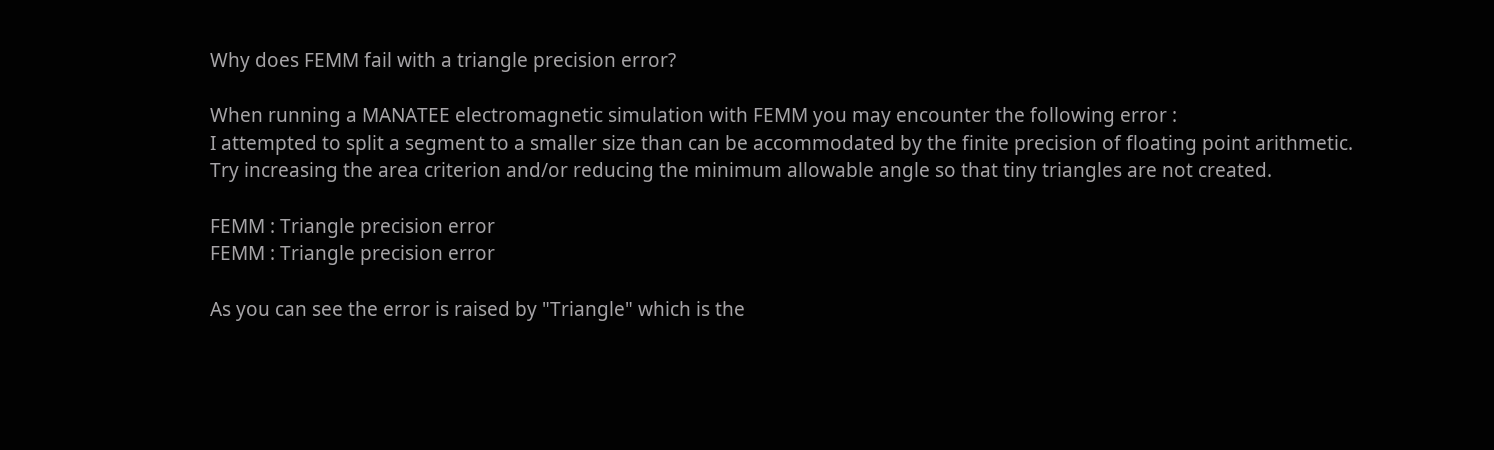Why does FEMM fail with a triangle precision error?

When running a MANATEE electromagnetic simulation with FEMM you may encounter the following error :
I attempted to split a segment to a smaller size than can be accommodated by the finite precision of floating point arithmetic.
Try increasing the area criterion and/or reducing the minimum allowable angle so that tiny triangles are not created.

FEMM : Triangle precision error
FEMM : Triangle precision error

As you can see the error is raised by "Triangle" which is the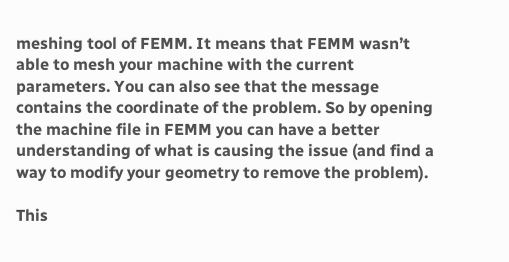meshing tool of FEMM. It means that FEMM wasn’t able to mesh your machine with the current parameters. You can also see that the message contains the coordinate of the problem. So by opening the machine file in FEMM you can have a better understanding of what is causing the issue (and find a way to modify your geometry to remove the problem).

This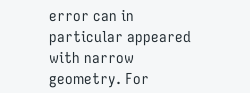error can in particular appeared with narrow geometry. For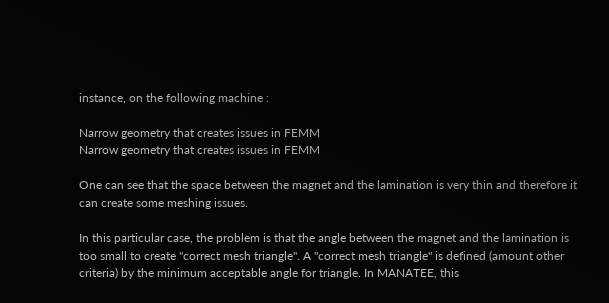instance, on the following machine :

Narrow geometry that creates issues in FEMM
Narrow geometry that creates issues in FEMM

One can see that the space between the magnet and the lamination is very thin and therefore it can create some meshing issues.

In this particular case, the problem is that the angle between the magnet and the lamination is too small to create "correct mesh triangle". A "correct mesh triangle" is defined (amount other criteria) by the minimum acceptable angle for triangle. In MANATEE, this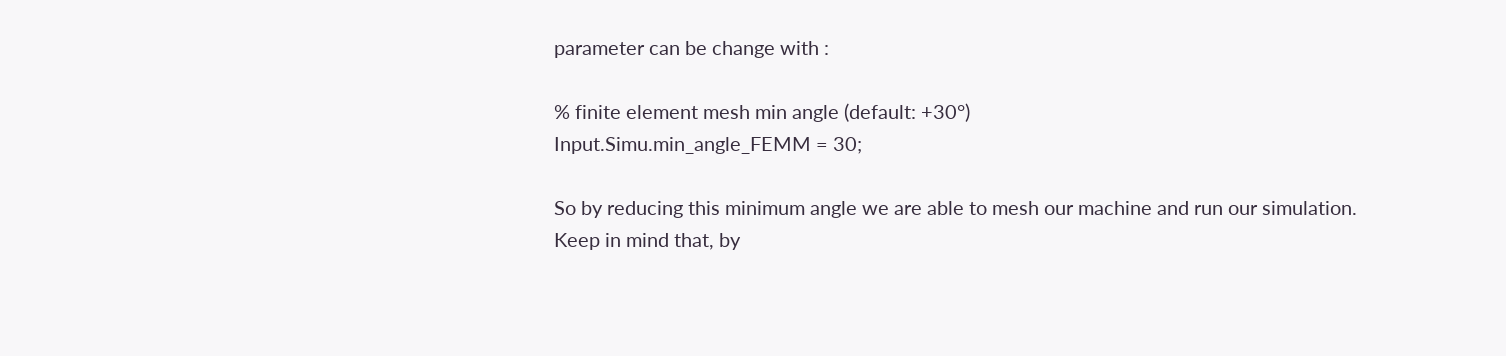parameter can be change with :

% finite element mesh min angle (default: +30°)
Input.Simu.min_angle_FEMM = 30;

So by reducing this minimum angle we are able to mesh our machine and run our simulation. Keep in mind that, by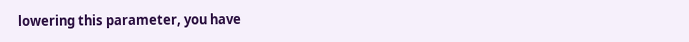lowering this parameter, you have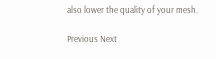also lower the quality of your mesh.

Previous Next